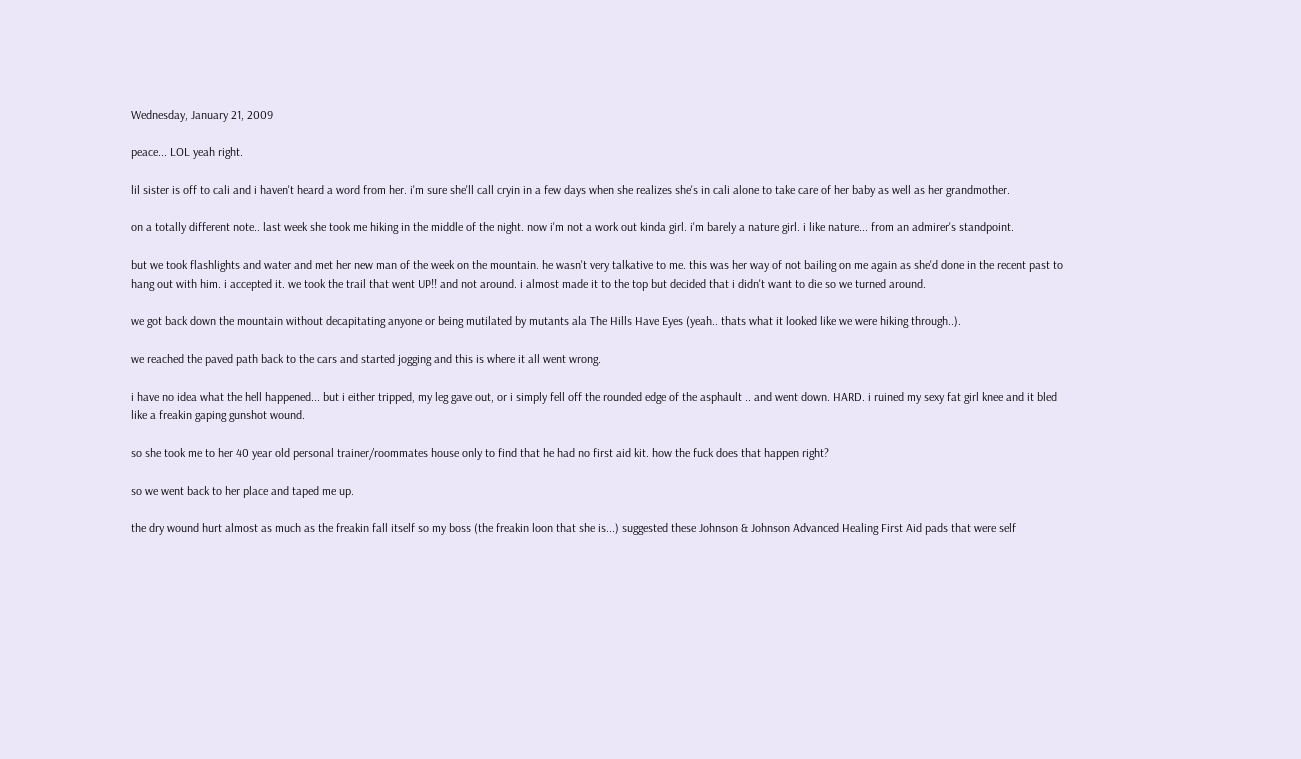Wednesday, January 21, 2009

peace... LOL yeah right.

lil sister is off to cali and i haven't heard a word from her. i'm sure she'll call cryin in a few days when she realizes she's in cali alone to take care of her baby as well as her grandmother.

on a totally different note.. last week she took me hiking in the middle of the night. now i'm not a work out kinda girl. i'm barely a nature girl. i like nature... from an admirer's standpoint.

but we took flashlights and water and met her new man of the week on the mountain. he wasn't very talkative to me. this was her way of not bailing on me again as she'd done in the recent past to hang out with him. i accepted it. we took the trail that went UP!! and not around. i almost made it to the top but decided that i didn't want to die so we turned around.

we got back down the mountain without decapitating anyone or being mutilated by mutants ala The Hills Have Eyes (yeah.. thats what it looked like we were hiking through..).

we reached the paved path back to the cars and started jogging and this is where it all went wrong.

i have no idea what the hell happened... but i either tripped, my leg gave out, or i simply fell off the rounded edge of the asphault .. and went down. HARD. i ruined my sexy fat girl knee and it bled like a freakin gaping gunshot wound.

so she took me to her 40 year old personal trainer/roommates house only to find that he had no first aid kit. how the fuck does that happen right?

so we went back to her place and taped me up.

the dry wound hurt almost as much as the freakin fall itself so my boss (the freakin loon that she is...) suggested these Johnson & Johnson Advanced Healing First Aid pads that were self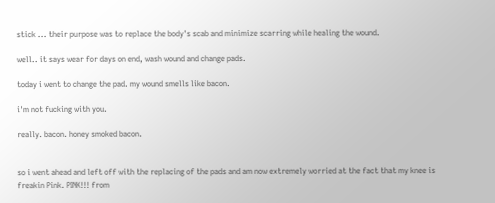stick ... their purpose was to replace the body's scab and minimize scarring while healing the wound.

well.. it says wear for days on end, wash wound and change pads.

today i went to change the pad. my wound smells like bacon.

i'm not fucking with you.

really. bacon. honey smoked bacon.


so i went ahead and left off with the replacing of the pads and am now extremely worried at the fact that my knee is freakin Pink. PINK!!! from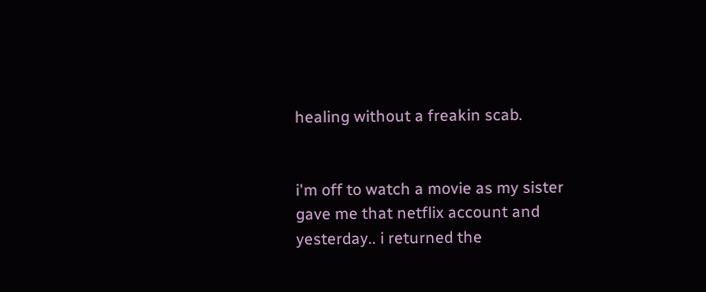healing without a freakin scab.


i'm off to watch a movie as my sister gave me that netflix account and yesterday.. i returned the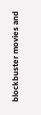blockbuster movies and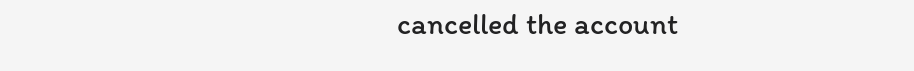cancelled the account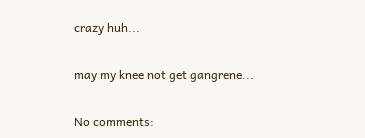crazy huh...

may my knee not get gangrene...

No comments: